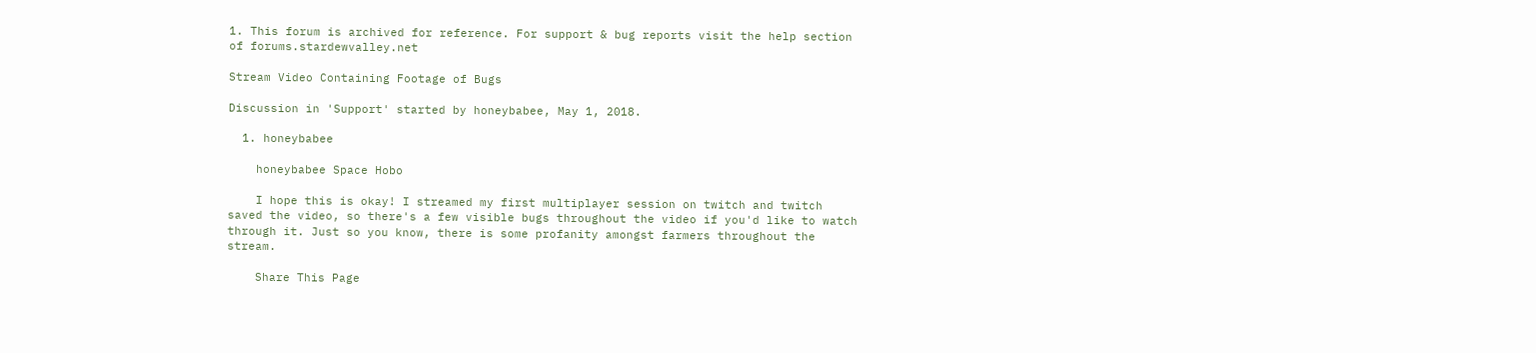1. This forum is archived for reference. For support & bug reports visit the help section of forums.stardewvalley.net

Stream Video Containing Footage of Bugs

Discussion in 'Support' started by honeybabee, May 1, 2018.

  1. honeybabee

    honeybabee Space Hobo

    I hope this is okay! I streamed my first multiplayer session on twitch and twitch saved the video, so there's a few visible bugs throughout the video if you'd like to watch through it. Just so you know, there is some profanity amongst farmers throughout the stream.

    Share This Page